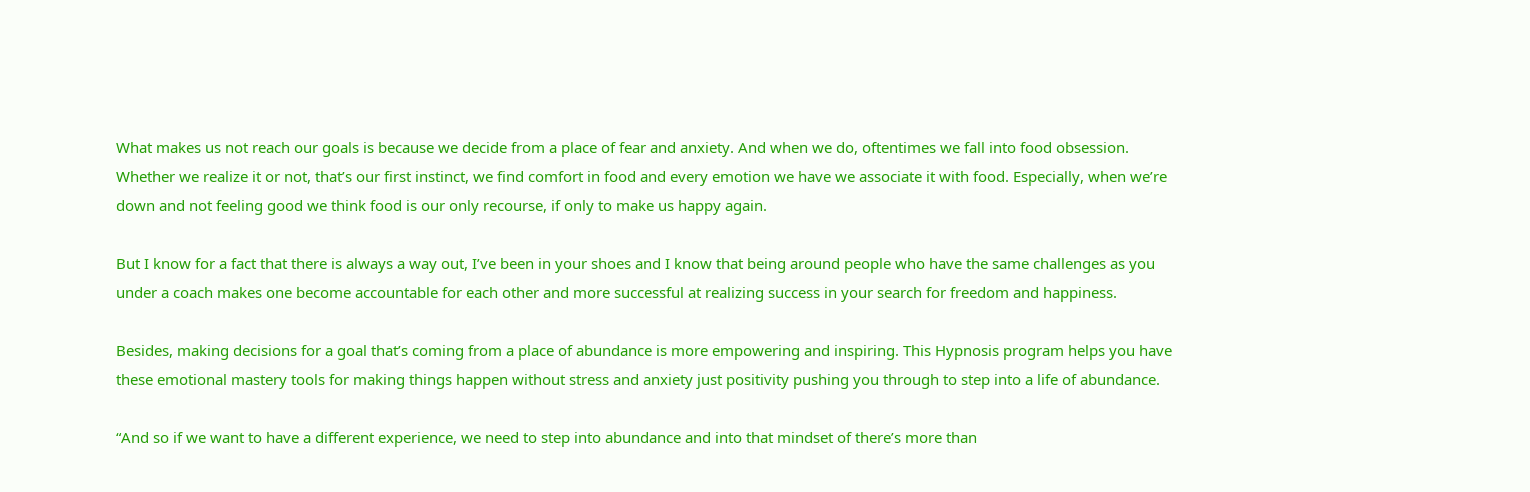What makes us not reach our goals is because we decide from a place of fear and anxiety. And when we do, oftentimes we fall into food obsession. Whether we realize it or not, that’s our first instinct, we find comfort in food and every emotion we have we associate it with food. Especially, when we’re down and not feeling good we think food is our only recourse, if only to make us happy again.

But I know for a fact that there is always a way out, I’ve been in your shoes and I know that being around people who have the same challenges as you under a coach makes one become accountable for each other and more successful at realizing success in your search for freedom and happiness.

Besides, making decisions for a goal that’s coming from a place of abundance is more empowering and inspiring. This Hypnosis program helps you have these emotional mastery tools for making things happen without stress and anxiety just positivity pushing you through to step into a life of abundance.

“And so if we want to have a different experience, we need to step into abundance and into that mindset of there’s more than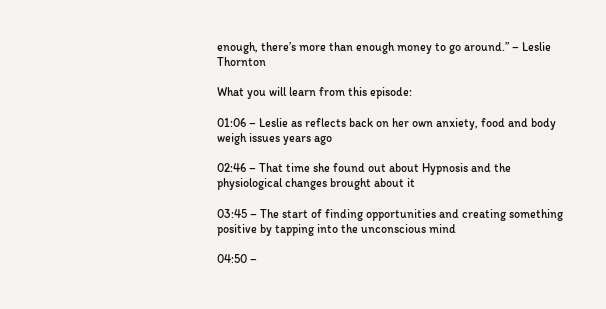enough, there’s more than enough money to go around.” – Leslie Thornton

What you will learn from this episode:

01:06 – Leslie as reflects back on her own anxiety, food and body weigh issues years ago

02:46 – That time she found out about Hypnosis and the physiological changes brought about it

03:45 – The start of finding opportunities and creating something positive by tapping into the unconscious mind

04:50 –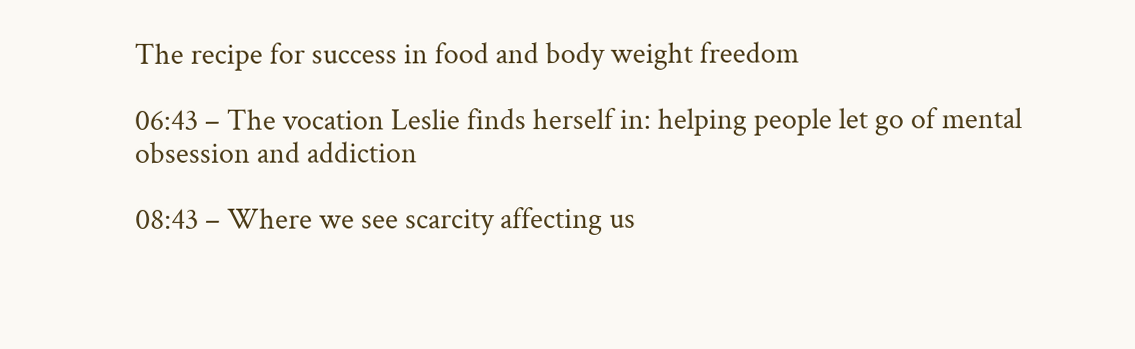The recipe for success in food and body weight freedom

06:43 – The vocation Leslie finds herself in: helping people let go of mental obsession and addiction

08:43 – Where we see scarcity affecting us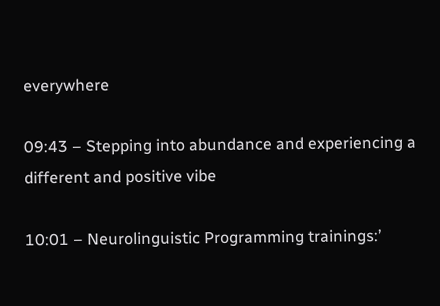everywhere

09:43 – Stepping into abundance and experiencing a different and positive vibe

10:01 – Neurolinguistic Programming trainings:’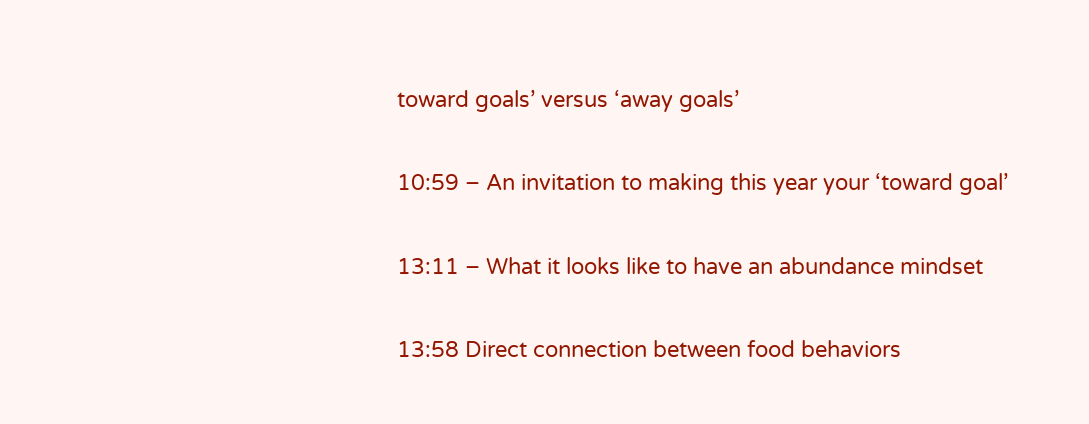toward goals’ versus ‘away goals’

10:59 – An invitation to making this year your ‘toward goal’

13:11 – What it looks like to have an abundance mindset

13:58 Direct connection between food behaviors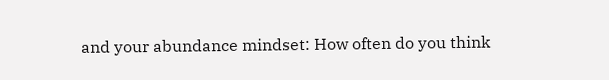and your abundance mindset: How often do you think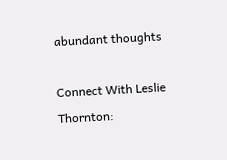abundant thoughts

Connect With Leslie Thornton: